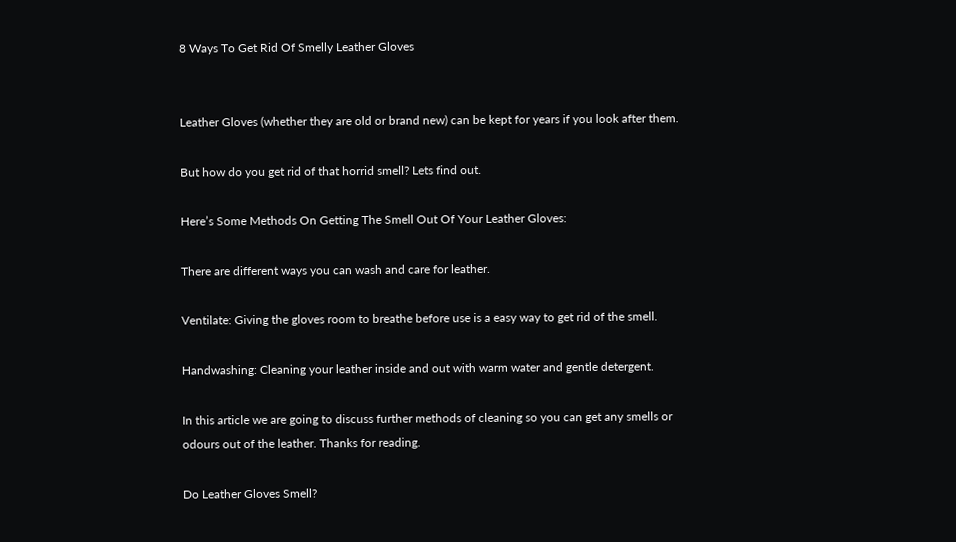8 Ways To Get Rid Of Smelly Leather Gloves


Leather Gloves (whether they are old or brand new) can be kept for years if you look after them.

But how do you get rid of that horrid smell? Lets find out.

Here’s Some Methods On Getting The Smell Out Of Your Leather Gloves:

There are different ways you can wash and care for leather.

Ventilate: Giving the gloves room to breathe before use is a easy way to get rid of the smell.

Handwashing: Cleaning your leather inside and out with warm water and gentle detergent.

In this article we are going to discuss further methods of cleaning so you can get any smells or odours out of the leather. Thanks for reading.

Do Leather Gloves Smell?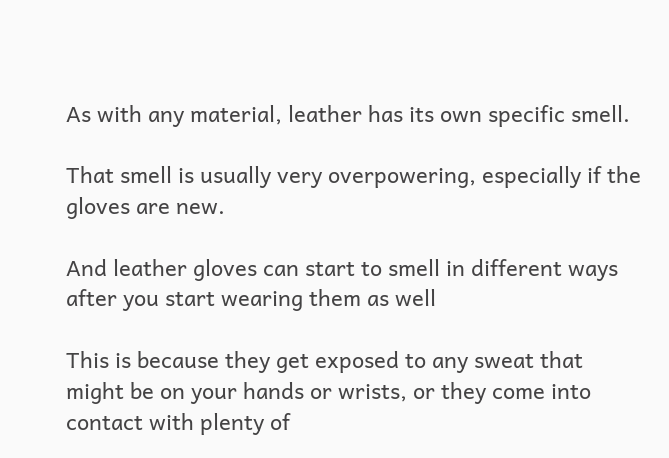As with any material, leather has its own specific smell.

That smell is usually very overpowering, especially if the gloves are new.

And leather gloves can start to smell in different ways after you start wearing them as well

This is because they get exposed to any sweat that might be on your hands or wrists, or they come into contact with plenty of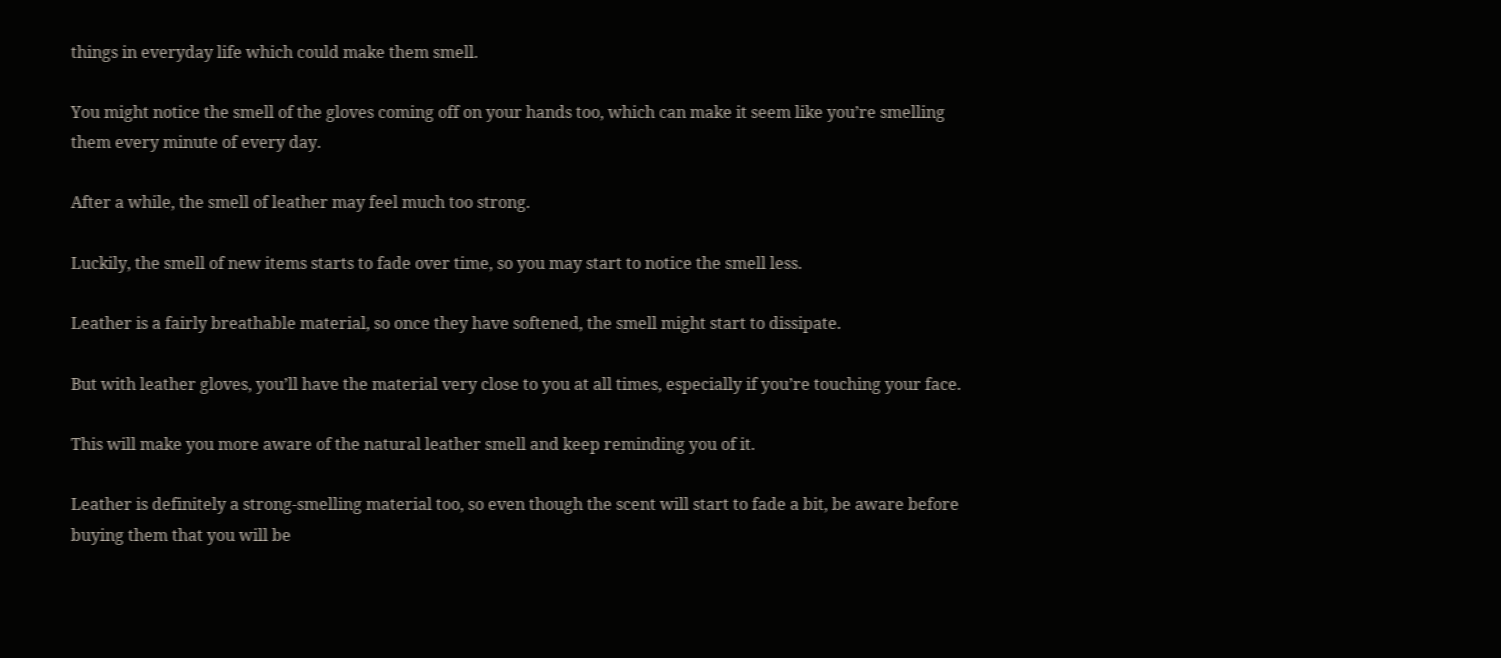things in everyday life which could make them smell.

You might notice the smell of the gloves coming off on your hands too, which can make it seem like you’re smelling them every minute of every day.

After a while, the smell of leather may feel much too strong.

Luckily, the smell of new items starts to fade over time, so you may start to notice the smell less.

Leather is a fairly breathable material, so once they have softened, the smell might start to dissipate.

But with leather gloves, you’ll have the material very close to you at all times, especially if you’re touching your face.

This will make you more aware of the natural leather smell and keep reminding you of it.

Leather is definitely a strong-smelling material too, so even though the scent will start to fade a bit, be aware before buying them that you will be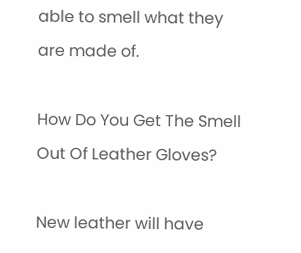able to smell what they are made of.

How Do You Get The Smell Out Of Leather Gloves?

New leather will have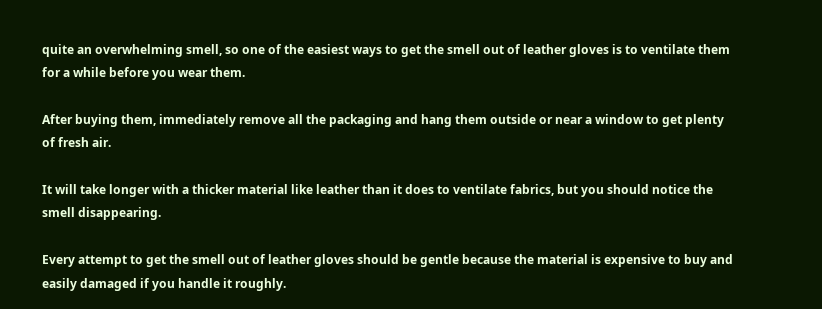quite an overwhelming smell, so one of the easiest ways to get the smell out of leather gloves is to ventilate them for a while before you wear them.

After buying them, immediately remove all the packaging and hang them outside or near a window to get plenty of fresh air.

It will take longer with a thicker material like leather than it does to ventilate fabrics, but you should notice the smell disappearing.

Every attempt to get the smell out of leather gloves should be gentle because the material is expensive to buy and easily damaged if you handle it roughly.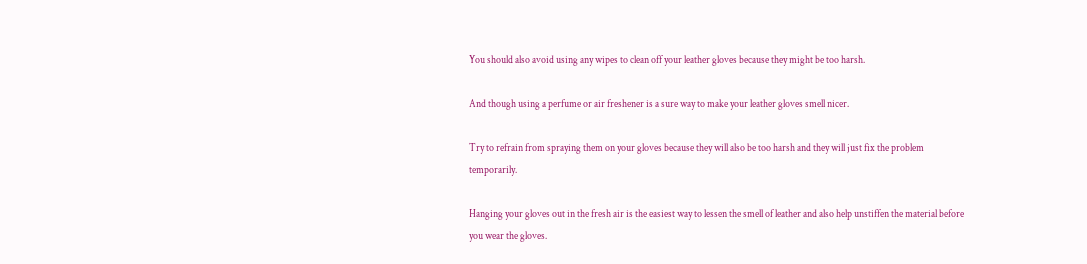You should also avoid using any wipes to clean off your leather gloves because they might be too harsh.

And though using a perfume or air freshener is a sure way to make your leather gloves smell nicer.

Try to refrain from spraying them on your gloves because they will also be too harsh and they will just fix the problem temporarily.

Hanging your gloves out in the fresh air is the easiest way to lessen the smell of leather and also help unstiffen the material before you wear the gloves.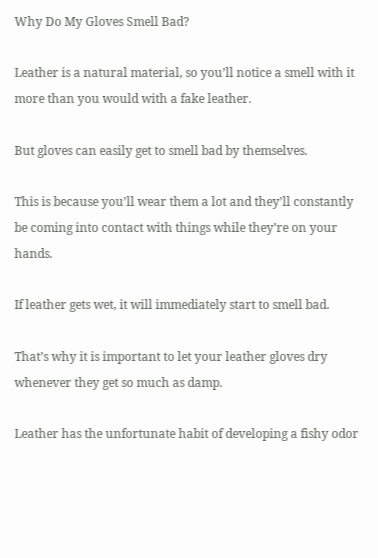Why Do My Gloves Smell Bad?

Leather is a natural material, so you’ll notice a smell with it more than you would with a fake leather.

But gloves can easily get to smell bad by themselves.

This is because you’ll wear them a lot and they’ll constantly be coming into contact with things while they’re on your hands.

If leather gets wet, it will immediately start to smell bad.

That’s why it is important to let your leather gloves dry whenever they get so much as damp.

Leather has the unfortunate habit of developing a fishy odor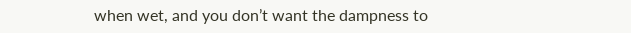when wet, and you don’t want the dampness to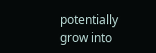potentially grow into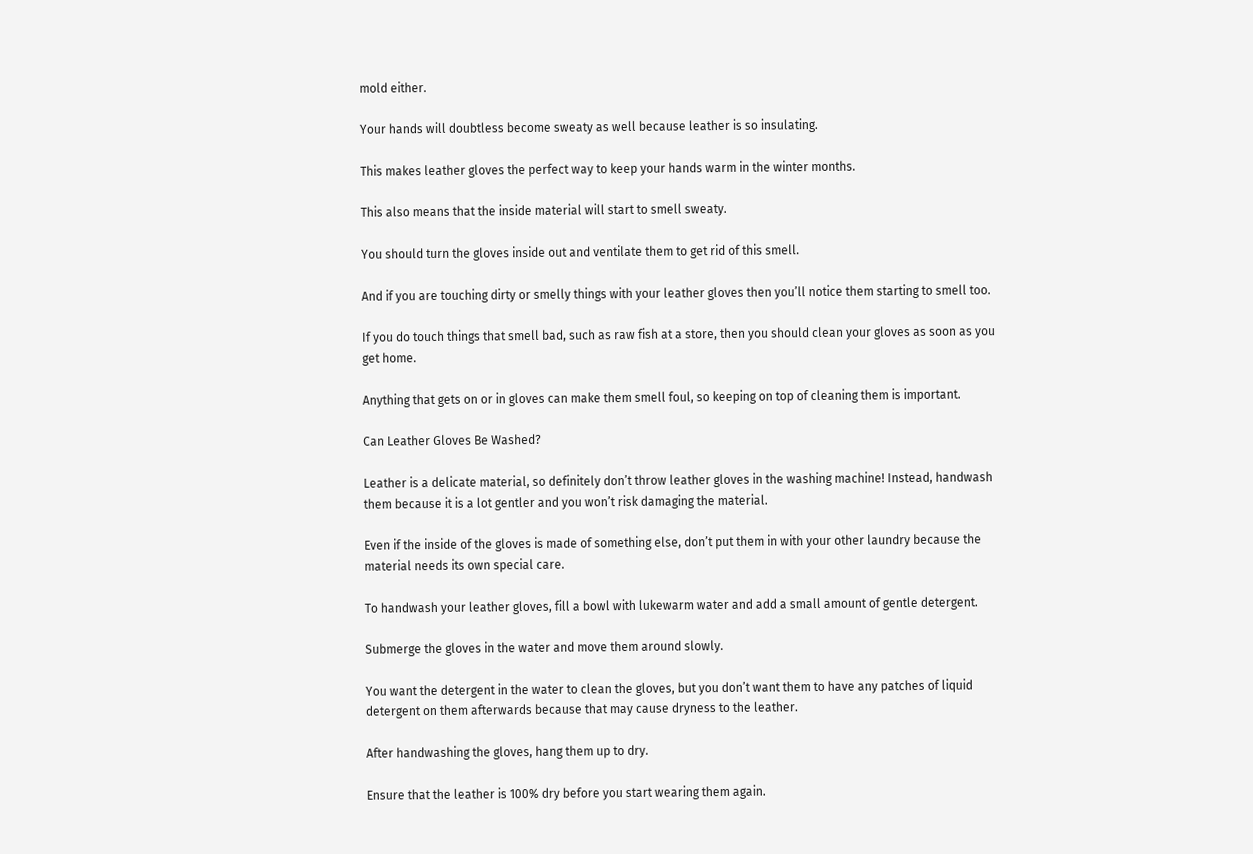mold either.

Your hands will doubtless become sweaty as well because leather is so insulating.

This makes leather gloves the perfect way to keep your hands warm in the winter months.

This also means that the inside material will start to smell sweaty.

You should turn the gloves inside out and ventilate them to get rid of this smell.

And if you are touching dirty or smelly things with your leather gloves then you’ll notice them starting to smell too.

If you do touch things that smell bad, such as raw fish at a store, then you should clean your gloves as soon as you get home.

Anything that gets on or in gloves can make them smell foul, so keeping on top of cleaning them is important.

Can Leather Gloves Be Washed?

Leather is a delicate material, so definitely don’t throw leather gloves in the washing machine! Instead, handwash them because it is a lot gentler and you won’t risk damaging the material.

Even if the inside of the gloves is made of something else, don’t put them in with your other laundry because the material needs its own special care.

To handwash your leather gloves, fill a bowl with lukewarm water and add a small amount of gentle detergent.

Submerge the gloves in the water and move them around slowly.

You want the detergent in the water to clean the gloves, but you don’t want them to have any patches of liquid detergent on them afterwards because that may cause dryness to the leather.

After handwashing the gloves, hang them up to dry.

Ensure that the leather is 100% dry before you start wearing them again.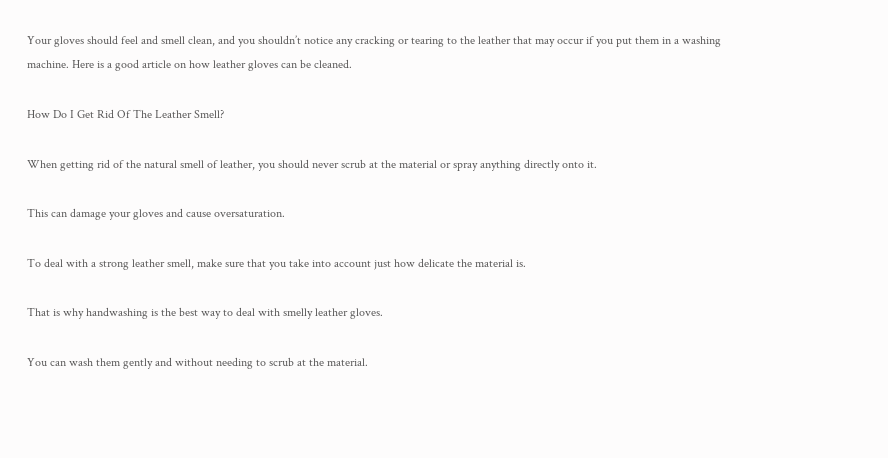Your gloves should feel and smell clean, and you shouldn’t notice any cracking or tearing to the leather that may occur if you put them in a washing machine. Here is a good article on how leather gloves can be cleaned.

How Do I Get Rid Of The Leather Smell?

When getting rid of the natural smell of leather, you should never scrub at the material or spray anything directly onto it.

This can damage your gloves and cause oversaturation.

To deal with a strong leather smell, make sure that you take into account just how delicate the material is.

That is why handwashing is the best way to deal with smelly leather gloves.

You can wash them gently and without needing to scrub at the material.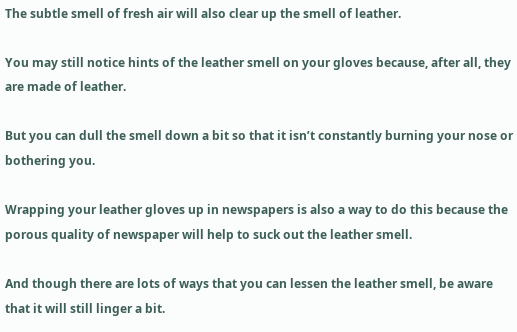The subtle smell of fresh air will also clear up the smell of leather.

You may still notice hints of the leather smell on your gloves because, after all, they are made of leather.

But you can dull the smell down a bit so that it isn’t constantly burning your nose or bothering you.

Wrapping your leather gloves up in newspapers is also a way to do this because the porous quality of newspaper will help to suck out the leather smell.

And though there are lots of ways that you can lessen the leather smell, be aware that it will still linger a bit.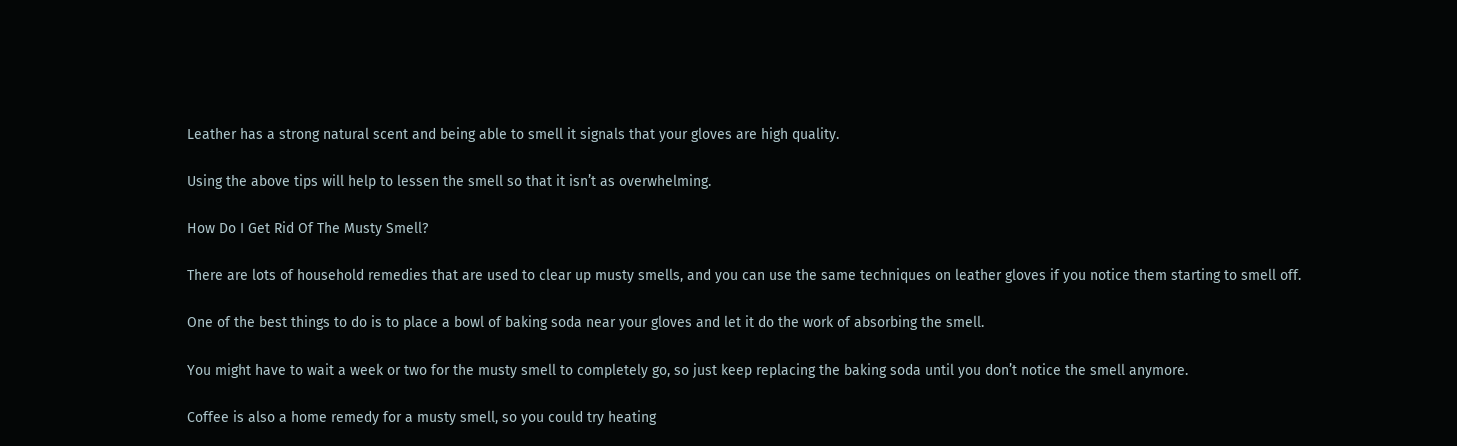Leather has a strong natural scent and being able to smell it signals that your gloves are high quality.

Using the above tips will help to lessen the smell so that it isn’t as overwhelming.

How Do I Get Rid Of The Musty Smell?

There are lots of household remedies that are used to clear up musty smells, and you can use the same techniques on leather gloves if you notice them starting to smell off.

One of the best things to do is to place a bowl of baking soda near your gloves and let it do the work of absorbing the smell.

You might have to wait a week or two for the musty smell to completely go, so just keep replacing the baking soda until you don’t notice the smell anymore.

Coffee is also a home remedy for a musty smell, so you could try heating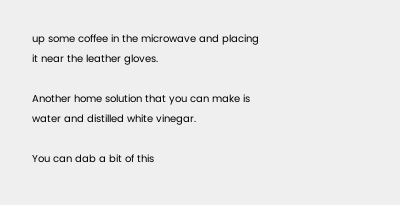up some coffee in the microwave and placing it near the leather gloves.

Another home solution that you can make is water and distilled white vinegar.

You can dab a bit of this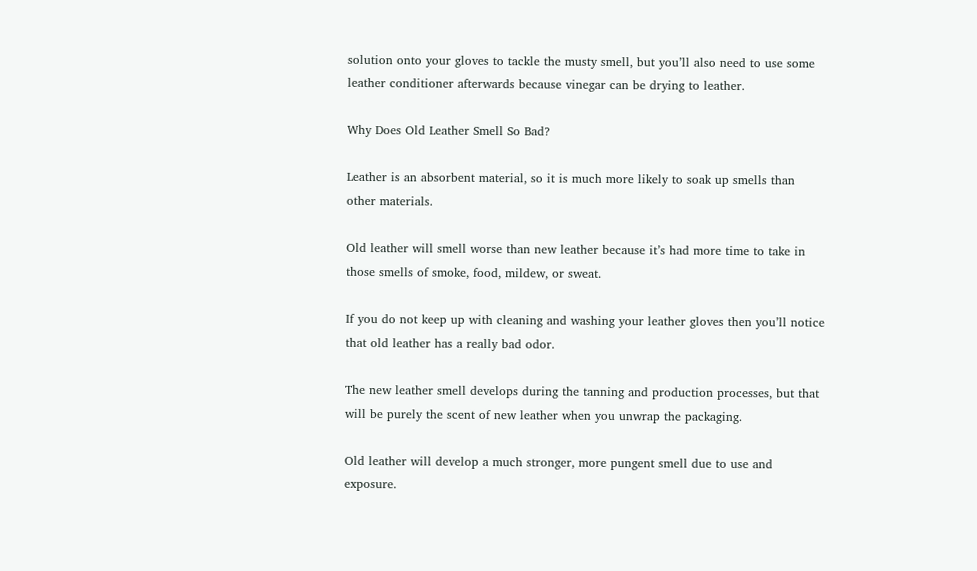solution onto your gloves to tackle the musty smell, but you’ll also need to use some leather conditioner afterwards because vinegar can be drying to leather.

Why Does Old Leather Smell So Bad?

Leather is an absorbent material, so it is much more likely to soak up smells than other materials.

Old leather will smell worse than new leather because it’s had more time to take in those smells of smoke, food, mildew, or sweat.

If you do not keep up with cleaning and washing your leather gloves then you’ll notice that old leather has a really bad odor.

The new leather smell develops during the tanning and production processes, but that will be purely the scent of new leather when you unwrap the packaging.

Old leather will develop a much stronger, more pungent smell due to use and exposure.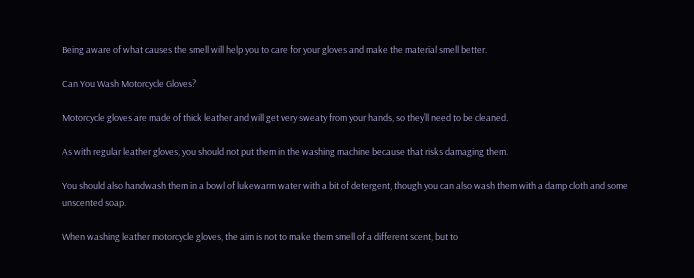Being aware of what causes the smell will help you to care for your gloves and make the material smell better.

Can You Wash Motorcycle Gloves?

Motorcycle gloves are made of thick leather and will get very sweaty from your hands, so they’ll need to be cleaned.

As with regular leather gloves, you should not put them in the washing machine because that risks damaging them.

You should also handwash them in a bowl of lukewarm water with a bit of detergent, though you can also wash them with a damp cloth and some unscented soap.

When washing leather motorcycle gloves, the aim is not to make them smell of a different scent, but to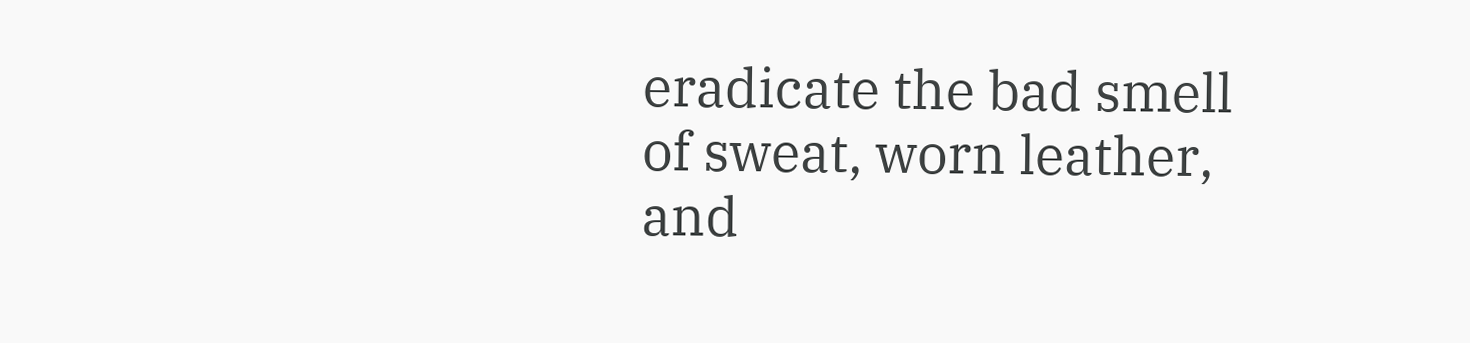eradicate the bad smell of sweat, worn leather, and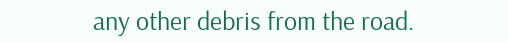any other debris from the road.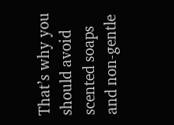That’s why you should avoid scented soaps and non-gentle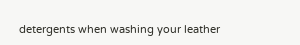detergents when washing your leather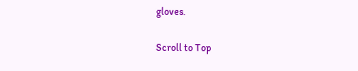gloves.

Scroll to Top